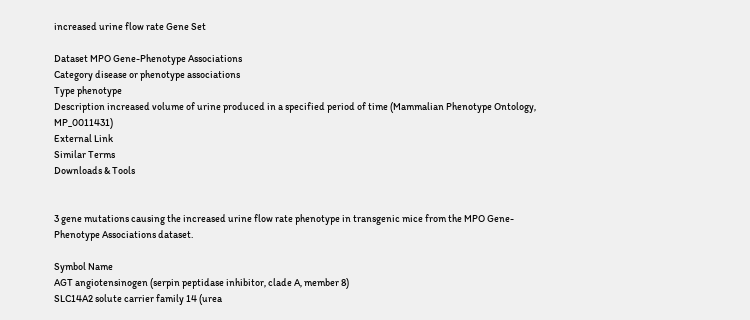increased urine flow rate Gene Set

Dataset MPO Gene-Phenotype Associations
Category disease or phenotype associations
Type phenotype
Description increased volume of urine produced in a specified period of time (Mammalian Phenotype Ontology, MP_0011431)
External Link
Similar Terms
Downloads & Tools


3 gene mutations causing the increased urine flow rate phenotype in transgenic mice from the MPO Gene-Phenotype Associations dataset.

Symbol Name
AGT angiotensinogen (serpin peptidase inhibitor, clade A, member 8)
SLC14A2 solute carrier family 14 (urea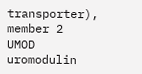transporter), member 2
UMOD uromodulin